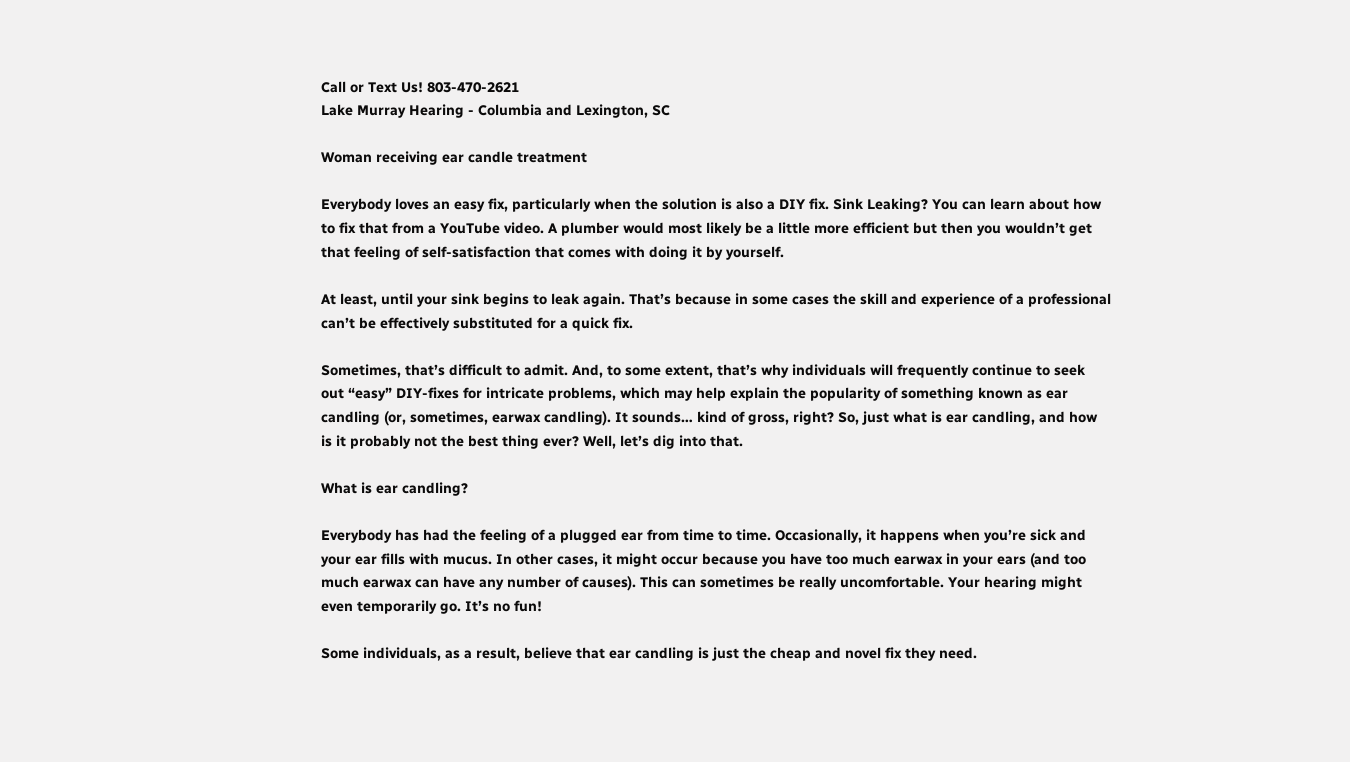Call or Text Us! 803-470-2621
Lake Murray Hearing - Columbia and Lexington, SC

Woman receiving ear candle treatment

Everybody loves an easy fix, particularly when the solution is also a DIY fix. Sink Leaking? You can learn about how to fix that from a YouTube video. A plumber would most likely be a little more efficient but then you wouldn’t get that feeling of self-satisfaction that comes with doing it by yourself.

At least, until your sink begins to leak again. That’s because in some cases the skill and experience of a professional can’t be effectively substituted for a quick fix.

Sometimes, that’s difficult to admit. And, to some extent, that’s why individuals will frequently continue to seek out “easy” DIY-fixes for intricate problems, which may help explain the popularity of something known as ear candling (or, sometimes, earwax candling). It sounds… kind of gross, right? So, just what is ear candling, and how is it probably not the best thing ever? Well, let’s dig into that.

What is ear candling?

Everybody has had the feeling of a plugged ear from time to time. Occasionally, it happens when you’re sick and your ear fills with mucus. In other cases, it might occur because you have too much earwax in your ears (and too much earwax can have any number of causes). This can sometimes be really uncomfortable. Your hearing might even temporarily go. It’s no fun!

Some individuals, as a result, believe that ear candling is just the cheap and novel fix they need.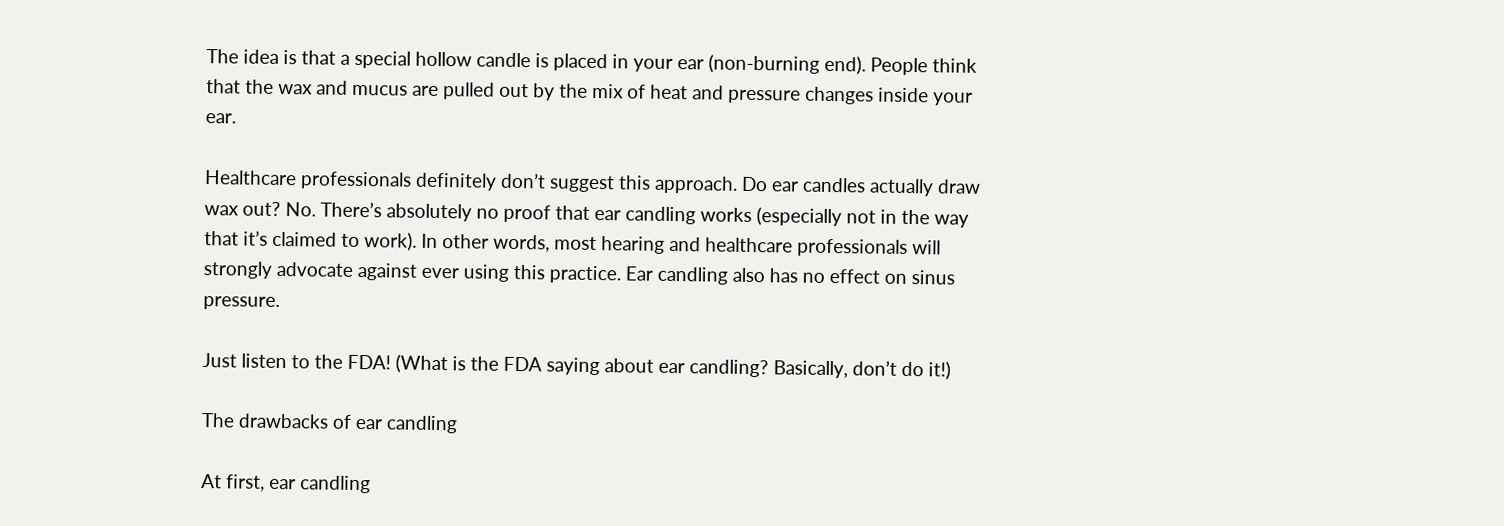The idea is that a special hollow candle is placed in your ear (non-burning end). People think that the wax and mucus are pulled out by the mix of heat and pressure changes inside your ear.

Healthcare professionals definitely don’t suggest this approach. Do ear candles actually draw wax out? No. There’s absolutely no proof that ear candling works (especially not in the way that it’s claimed to work). In other words, most hearing and healthcare professionals will strongly advocate against ever using this practice. Ear candling also has no effect on sinus pressure.

Just listen to the FDA! (What is the FDA saying about ear candling? Basically, don’t do it!)

The drawbacks of ear candling

At first, ear candling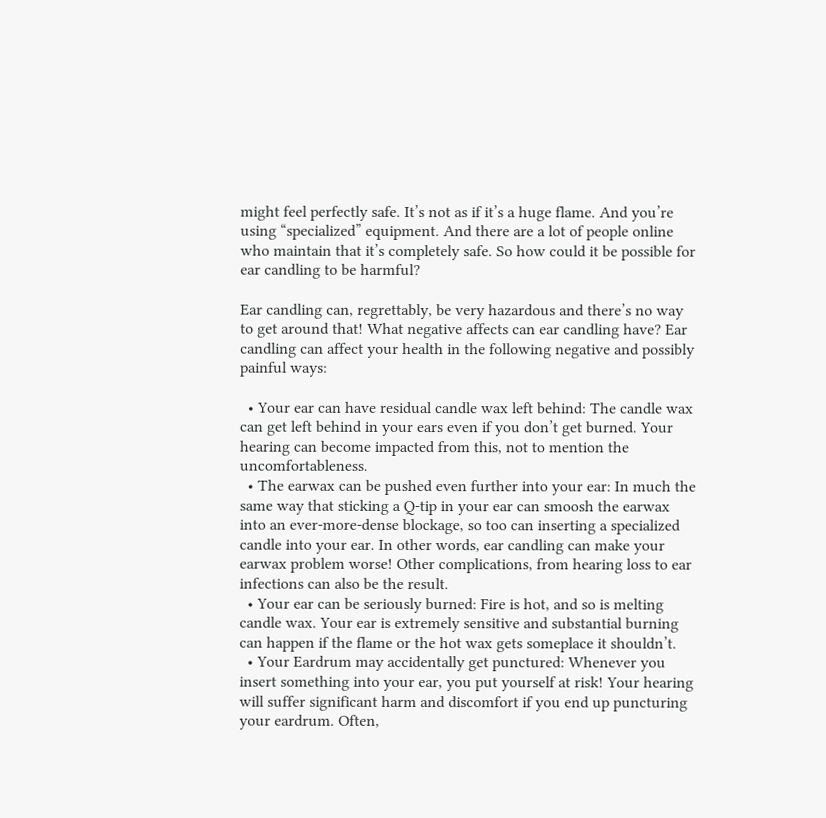might feel perfectly safe. It’s not as if it’s a huge flame. And you’re using “specialized” equipment. And there are a lot of people online who maintain that it’s completely safe. So how could it be possible for ear candling to be harmful?

Ear candling can, regrettably, be very hazardous and there’s no way to get around that! What negative affects can ear candling have? Ear candling can affect your health in the following negative and possibly painful ways:

  • Your ear can have residual candle wax left behind: The candle wax can get left behind in your ears even if you don’t get burned. Your hearing can become impacted from this, not to mention the uncomfortableness.
  • The earwax can be pushed even further into your ear: In much the same way that sticking a Q-tip in your ear can smoosh the earwax into an ever-more-dense blockage, so too can inserting a specialized candle into your ear. In other words, ear candling can make your earwax problem worse! Other complications, from hearing loss to ear infections can also be the result.
  • Your ear can be seriously burned: Fire is hot, and so is melting candle wax. Your ear is extremely sensitive and substantial burning can happen if the flame or the hot wax gets someplace it shouldn’t.
  • Your Eardrum may accidentally get punctured: Whenever you insert something into your ear, you put yourself at risk! Your hearing will suffer significant harm and discomfort if you end up puncturing your eardrum. Often,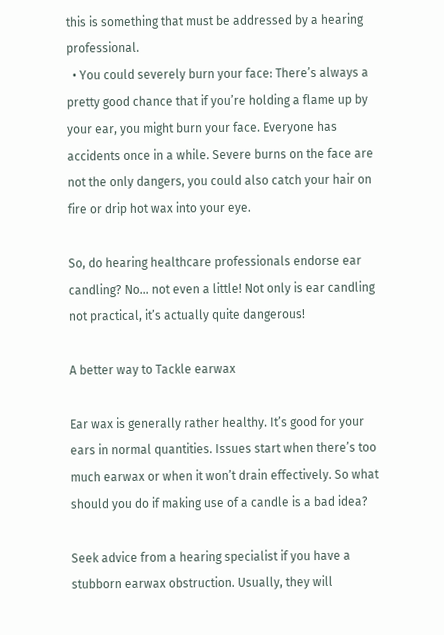this is something that must be addressed by a hearing professional.
  • You could severely burn your face: There’s always a pretty good chance that if you’re holding a flame up by your ear, you might burn your face. Everyone has accidents once in a while. Severe burns on the face are not the only dangers, you could also catch your hair on fire or drip hot wax into your eye.

So, do hearing healthcare professionals endorse ear candling? No… not even a little! Not only is ear candling not practical, it’s actually quite dangerous!

A better way to Tackle earwax

Ear wax is generally rather healthy. It’s good for your ears in normal quantities. Issues start when there’s too much earwax or when it won’t drain effectively. So what should you do if making use of a candle is a bad idea?

Seek advice from a hearing specialist if you have a stubborn earwax obstruction. Usually, they will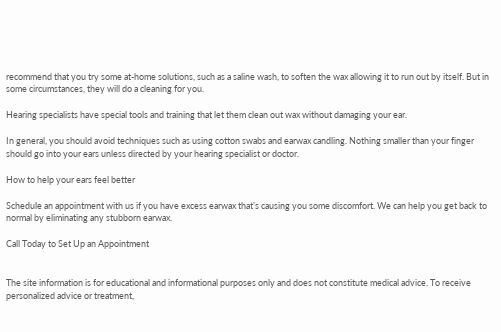recommend that you try some at-home solutions, such as a saline wash, to soften the wax allowing it to run out by itself. But in some circumstances, they will do a cleaning for you.

Hearing specialists have special tools and training that let them clean out wax without damaging your ear.

In general, you should avoid techniques such as using cotton swabs and earwax candling. Nothing smaller than your finger should go into your ears unless directed by your hearing specialist or doctor.

How to help your ears feel better

Schedule an appointment with us if you have excess earwax that’s causing you some discomfort. We can help you get back to normal by eliminating any stubborn earwax.

Call Today to Set Up an Appointment


The site information is for educational and informational purposes only and does not constitute medical advice. To receive personalized advice or treatment,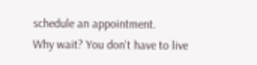schedule an appointment.
Why wait? You don't have to live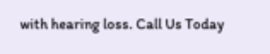with hearing loss. Call Us Today